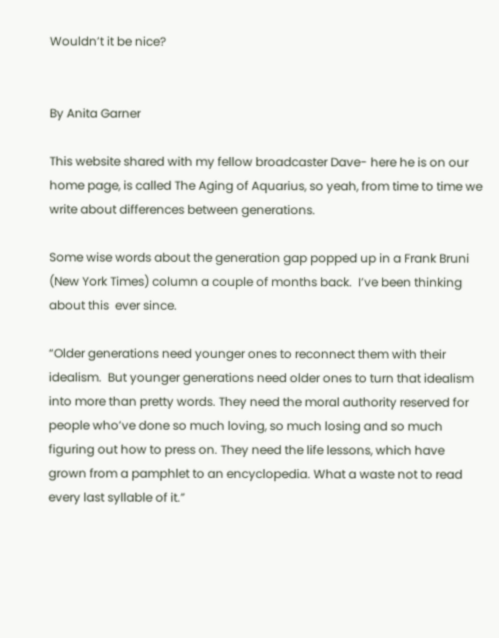Wouldn’t it be nice?


By Anita Garner

This website shared with my fellow broadcaster Dave- here he is on our home page, is called The Aging of Aquarius, so yeah, from time to time we write about differences between generations.

Some wise words about the generation gap popped up in a Frank Bruni (New York Times) column a couple of months back.  I’ve been thinking about this  ever since.

“Older generations need younger ones to reconnect them with their idealism.  But younger generations need older ones to turn that idealism into more than pretty words. They need the moral authority reserved for people who’ve done so much loving, so much losing and so much figuring out how to press on. They need the life lessons, which have grown from a pamphlet to an encyclopedia. What a waste not to read every last syllable of it.”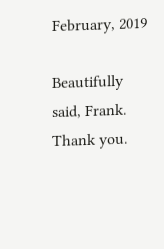February, 2019

Beautifully said, Frank.  Thank you.